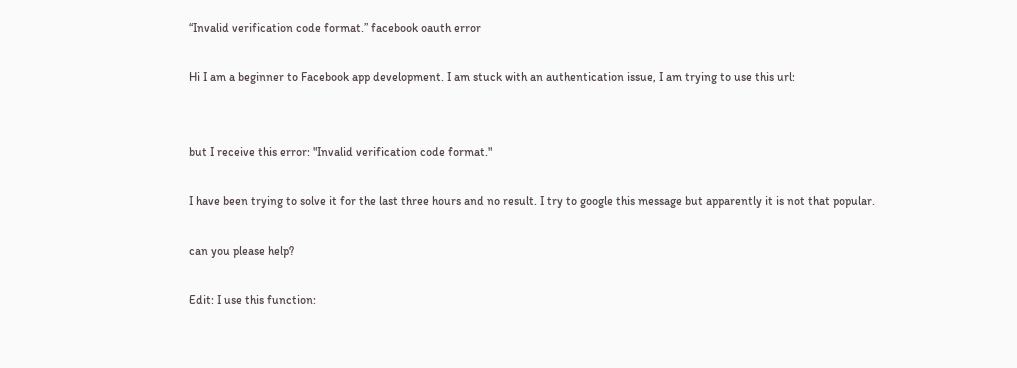“Invalid verification code format.” facebook oauth error

Hi I am a beginner to Facebook app development. I am stuck with an authentication issue, I am trying to use this url:


but I receive this error: "Invalid verification code format."

I have been trying to solve it for the last three hours and no result. I try to google this message but apparently it is not that popular.

can you please help?

Edit: I use this function: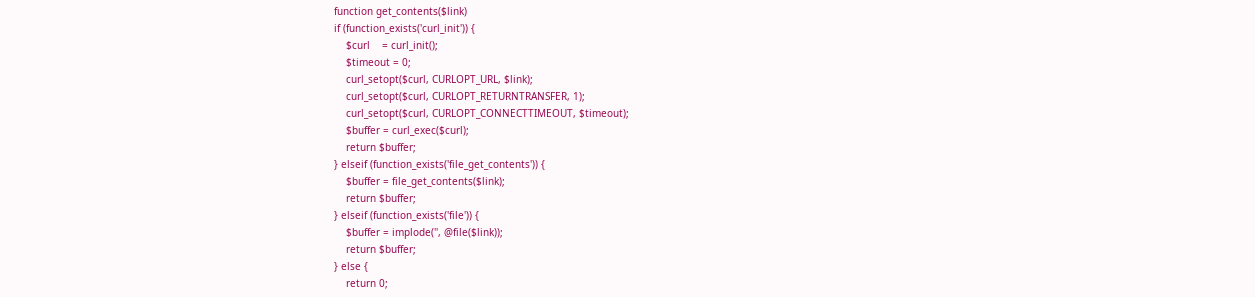function get_contents($link)
if (function_exists('curl_init')) {
    $curl    = curl_init();
    $timeout = 0;
    curl_setopt($curl, CURLOPT_URL, $link);
    curl_setopt($curl, CURLOPT_RETURNTRANSFER, 1);
    curl_setopt($curl, CURLOPT_CONNECTTIMEOUT, $timeout);
    $buffer = curl_exec($curl);
    return $buffer;
} elseif (function_exists('file_get_contents')) {
    $buffer = file_get_contents($link);
    return $buffer;
} elseif (function_exists('file')) {
    $buffer = implode('', @file($link));
    return $buffer;
} else {
    return 0;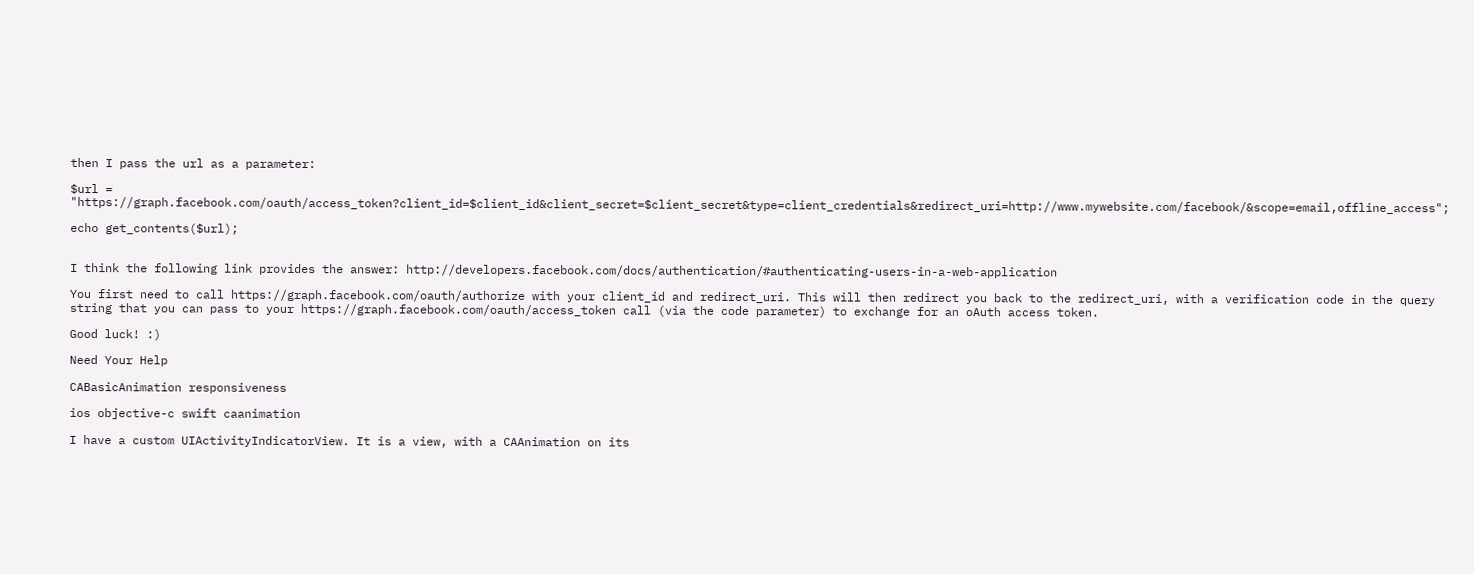then I pass the url as a parameter:

$url = "https://graph.facebook.com/oauth/access_token?client_id=$client_id&client_secret=$client_secret&type=client_credentials&redirect_uri=http://www.mywebsite.com/facebook/&scope=email,offline_access";

echo get_contents($url);


I think the following link provides the answer: http://developers.facebook.com/docs/authentication/#authenticating-users-in-a-web-application

You first need to call https://graph.facebook.com/oauth/authorize with your client_id and redirect_uri. This will then redirect you back to the redirect_uri, with a verification code in the query string that you can pass to your https://graph.facebook.com/oauth/access_token call (via the code parameter) to exchange for an oAuth access token.

Good luck! :)

Need Your Help

CABasicAnimation responsiveness

ios objective-c swift caanimation

I have a custom UIActivityIndicatorView. It is a view, with a CAAnimation on its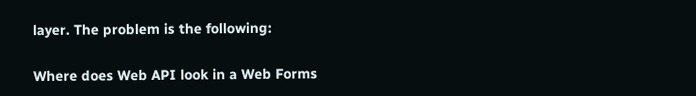layer. The problem is the following:

Where does Web API look in a Web Forms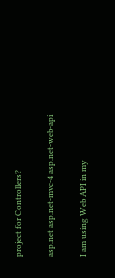project for Controllers?

asp.net asp.net-mvc-4 asp.net-web-api

I am using Web API in my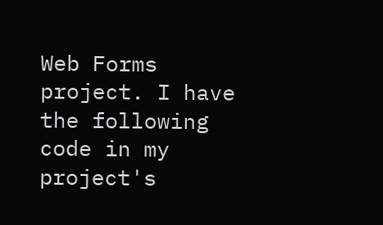Web Forms project. I have the following code in my project's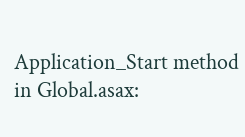Application_Start method in Global.asax: